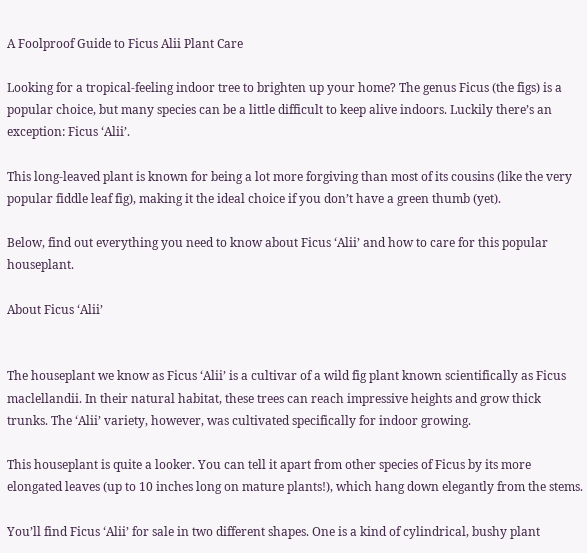A Foolproof Guide to Ficus Alii Plant Care

Looking for a tropical-feeling indoor tree to brighten up your home? The genus Ficus (the figs) is a popular choice, but many species can be a little difficult to keep alive indoors. Luckily there’s an exception: Ficus ‘Alii’.

This long-leaved plant is known for being a lot more forgiving than most of its cousins (like the very popular fiddle leaf fig), making it the ideal choice if you don’t have a green thumb (yet).

Below, find out everything you need to know about Ficus ‘Alii’ and how to care for this popular houseplant.

About Ficus ‘Alii’


The houseplant we know as Ficus ‘Alii’ is a cultivar of a wild fig plant known scientifically as Ficus maclellandii. In their natural habitat, these trees can reach impressive heights and grow thick trunks. The ‘Alii’ variety, however, was cultivated specifically for indoor growing.

This houseplant is quite a looker. You can tell it apart from other species of Ficus by its more elongated leaves (up to 10 inches long on mature plants!), which hang down elegantly from the stems.

You’ll find Ficus ‘Alii’ for sale in two different shapes. One is a kind of cylindrical, bushy plant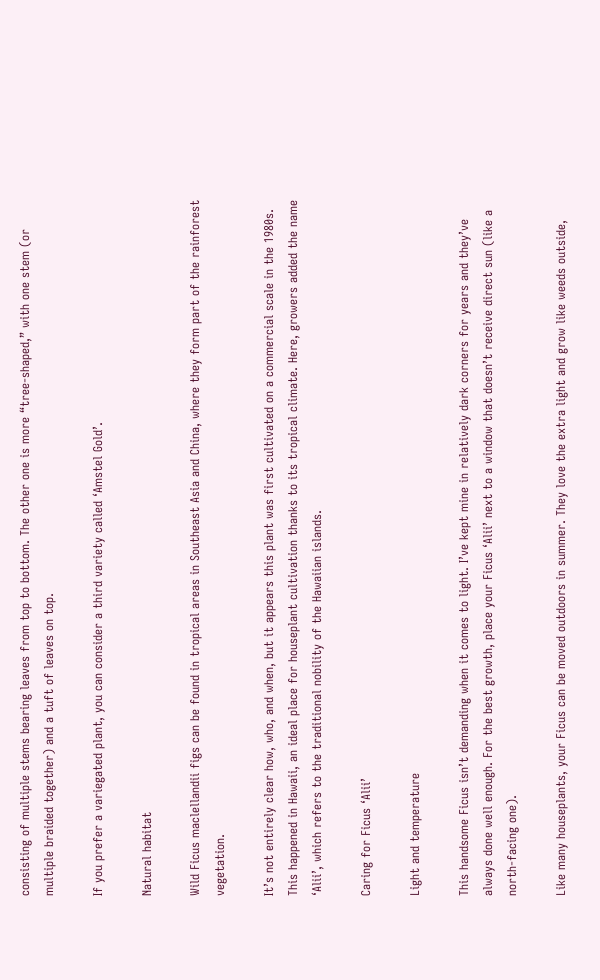consisting of multiple stems bearing leaves from top to bottom. The other one is more “tree-shaped,” with one stem (or multiple braided together) and a tuft of leaves on top.

If you prefer a variegated plant, you can consider a third variety called ‘Amstel Gold’.

Natural habitat

Wild Ficus maclellandii figs can be found in tropical areas in Southeast Asia and China, where they form part of the rainforest vegetation.

It’s not entirely clear how, who, and when, but it appears this plant was first cultivated on a commercial scale in the 1980s. This happened in Hawaii, an ideal place for houseplant cultivation thanks to its tropical climate. Here, growers added the name ‘Alii’, which refers to the traditional nobility of the Hawaiian islands.

Caring for Ficus ‘Alii’

Light and temperature

This handsome Ficus isn’t demanding when it comes to light. I’ve kept mine in relatively dark corners for years and they’ve always done well enough. For the best growth, place your Ficus ‘Alii’ next to a window that doesn’t receive direct sun (like a north-facing one).

Like many houseplants, your Ficus can be moved outdoors in summer. They love the extra light and grow like weeds outside,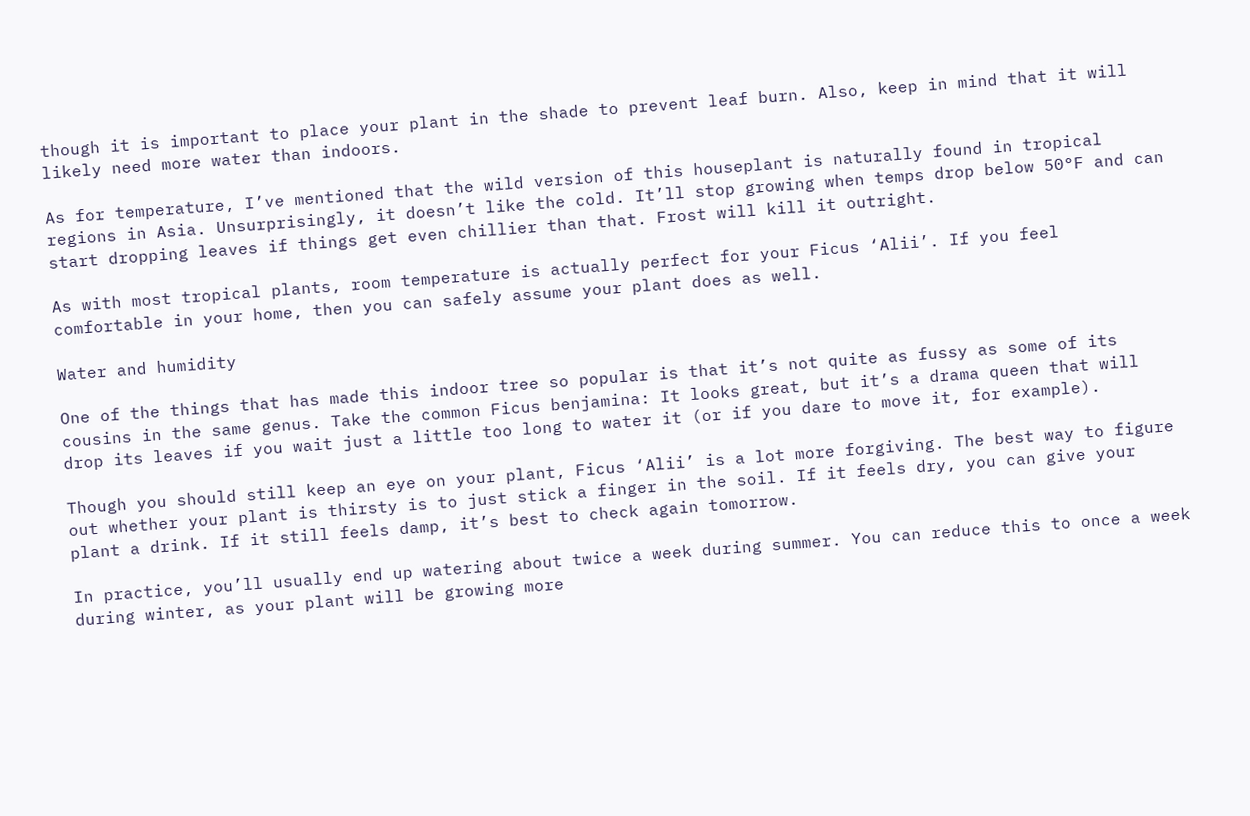though it is important to place your plant in the shade to prevent leaf burn. Also, keep in mind that it will likely need more water than indoors.

As for temperature, I’ve mentioned that the wild version of this houseplant is naturally found in tropical regions in Asia. Unsurprisingly, it doesn’t like the cold. It’ll stop growing when temps drop below 50°F and can start dropping leaves if things get even chillier than that. Frost will kill it outright.

As with most tropical plants, room temperature is actually perfect for your Ficus ‘Alii’. If you feel comfortable in your home, then you can safely assume your plant does as well.

Water and humidity

One of the things that has made this indoor tree so popular is that it’s not quite as fussy as some of its cousins in the same genus. Take the common Ficus benjamina: It looks great, but it’s a drama queen that will drop its leaves if you wait just a little too long to water it (or if you dare to move it, for example).

Though you should still keep an eye on your plant, Ficus ‘Alii’ is a lot more forgiving. The best way to figure out whether your plant is thirsty is to just stick a finger in the soil. If it feels dry, you can give your plant a drink. If it still feels damp, it’s best to check again tomorrow.

In practice, you’ll usually end up watering about twice a week during summer. You can reduce this to once a week during winter, as your plant will be growing more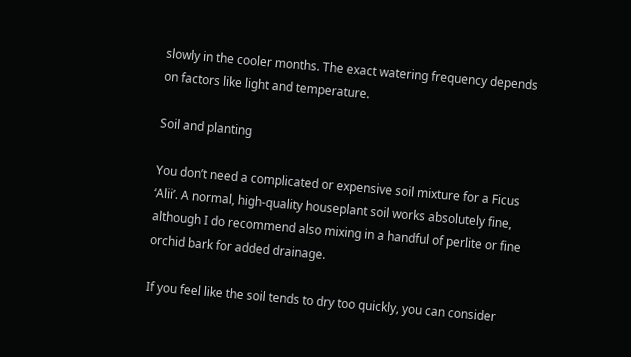slowly in the cooler months. The exact watering frequency depends on factors like light and temperature.

Soil and planting

You don’t need a complicated or expensive soil mixture for a Ficus ‘Alii’. A normal, high-quality houseplant soil works absolutely fine, although I do recommend also mixing in a handful of perlite or fine orchid bark for added drainage.

If you feel like the soil tends to dry too quickly, you can consider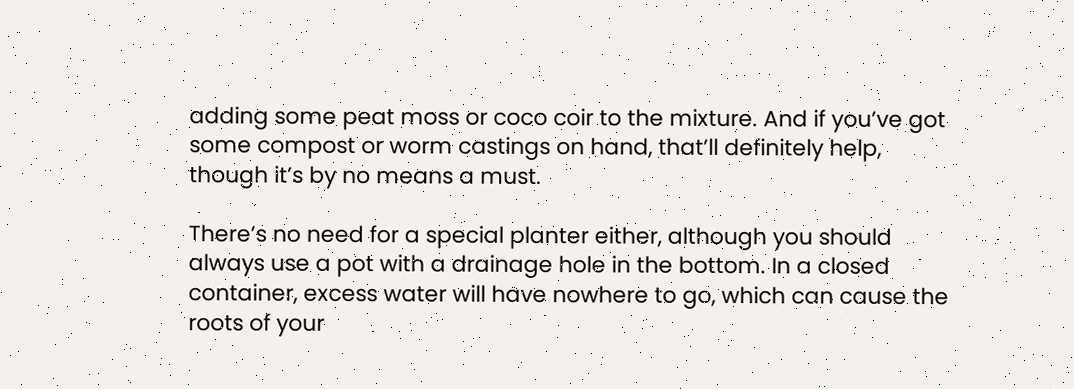adding some peat moss or coco coir to the mixture. And if you’ve got some compost or worm castings on hand, that’ll definitely help, though it’s by no means a must.

There’s no need for a special planter either, although you should always use a pot with a drainage hole in the bottom. In a closed container, excess water will have nowhere to go, which can cause the roots of your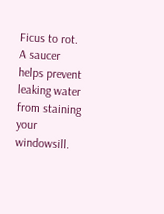Ficus to rot. A saucer helps prevent leaking water from staining your windowsill.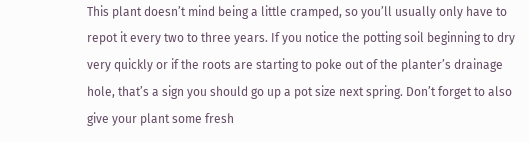This plant doesn’t mind being a little cramped, so you’ll usually only have to repot it every two to three years. If you notice the potting soil beginning to dry very quickly or if the roots are starting to poke out of the planter’s drainage hole, that’s a sign you should go up a pot size next spring. Don’t forget to also give your plant some fresh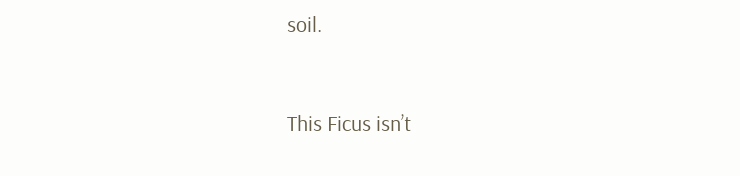soil.


This Ficus isn’t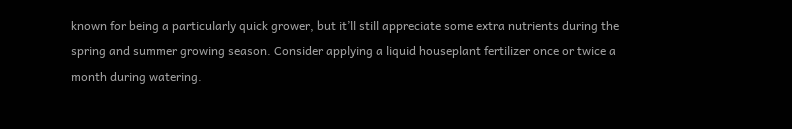known for being a particularly quick grower, but it’ll still appreciate some extra nutrients during the spring and summer growing season. Consider applying a liquid houseplant fertilizer once or twice a month during watering.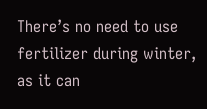There’s no need to use fertilizer during winter, as it can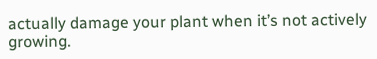actually damage your plant when it’s not actively growing.